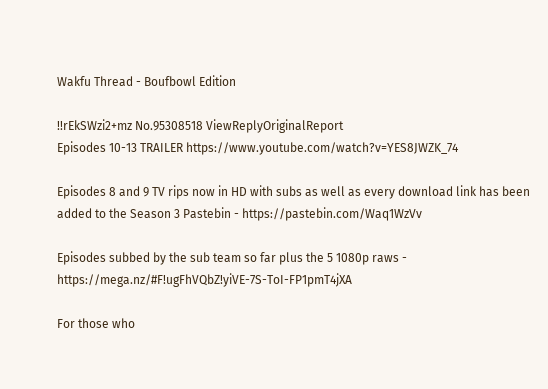Wakfu Thread - Boufbowl Edition

!!rEkSWzi2+mz No.95308518 ViewReplyOriginalReport
Episodes 10-13 TRAILER https://www.youtube.com/watch?v=YES8JWZK_74

Episodes 8 and 9 TV rips now in HD with subs as well as every download link has been added to the Season 3 Pastebin - https://pastebin.com/Waq1WzVv

Episodes subbed by the sub team so far plus the 5 1080p raws - https://mega.nz/#F!ugFhVQbZ!yiVE-7S-ToI-FP1pmT4jXA

For those who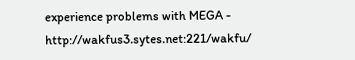experience problems with MEGA - http://wakfus3.sytes.net:221/wakfu/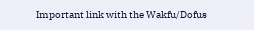Important link with the Wakfu/Dofus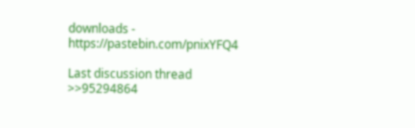downloads - https://pastebin.com/pnixYFQ4

Last discussion thread >>95294864